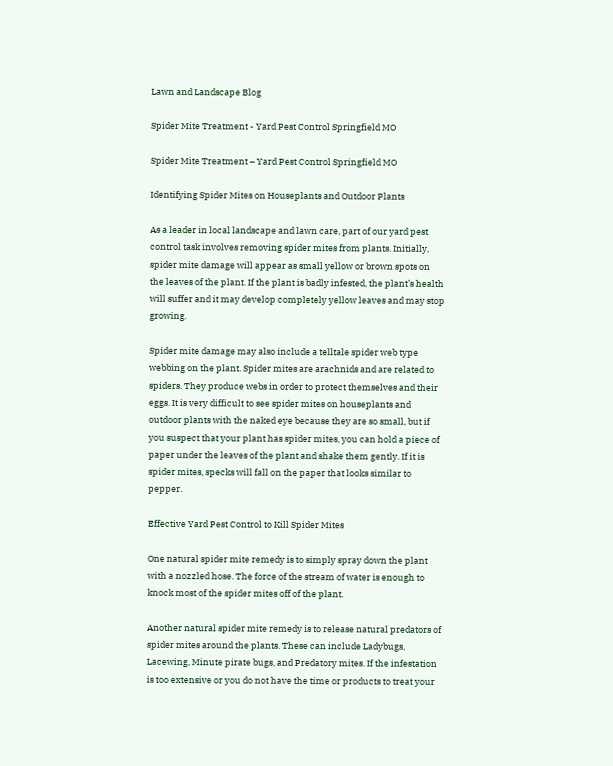Lawn and Landscape Blog

Spider Mite Treatment - Yard Pest Control Springfield MO

Spider Mite Treatment – Yard Pest Control Springfield MO

Identifying Spider Mites on Houseplants and Outdoor Plants

As a leader in local landscape and lawn care, part of our yard pest control task involves removing spider mites from plants. Initially, spider mite damage will appear as small yellow or brown spots on the leaves of the plant. If the plant is badly infested, the plant’s health will suffer and it may develop completely yellow leaves and may stop growing.

Spider mite damage may also include a telltale spider web type webbing on the plant. Spider mites are arachnids and are related to spiders. They produce webs in order to protect themselves and their eggs. It is very difficult to see spider mites on houseplants and outdoor plants with the naked eye because they are so small, but if you suspect that your plant has spider mites, you can hold a piece of paper under the leaves of the plant and shake them gently. If it is spider mites, specks will fall on the paper that looks similar to pepper.

Effective Yard Pest Control to Kill Spider Mites

One natural spider mite remedy is to simply spray down the plant with a nozzled hose. The force of the stream of water is enough to knock most of the spider mites off of the plant.

Another natural spider mite remedy is to release natural predators of spider mites around the plants. These can include Ladybugs, Lacewing, Minute pirate bugs, and Predatory mites. If the infestation is too extensive or you do not have the time or products to treat your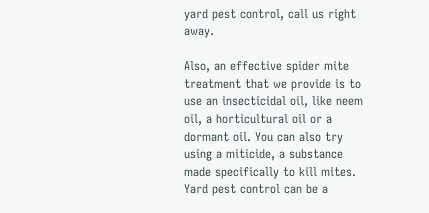yard pest control, call us right away.

Also, an effective spider mite treatment that we provide is to use an insecticidal oil, like neem oil, a horticultural oil or a dormant oil. You can also try using a miticide, a substance made specifically to kill mites. Yard pest control can be a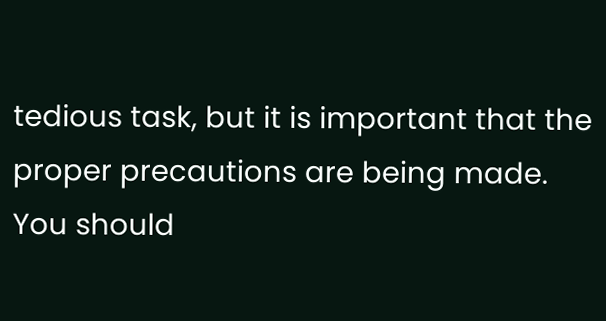tedious task, but it is important that the proper precautions are being made. You should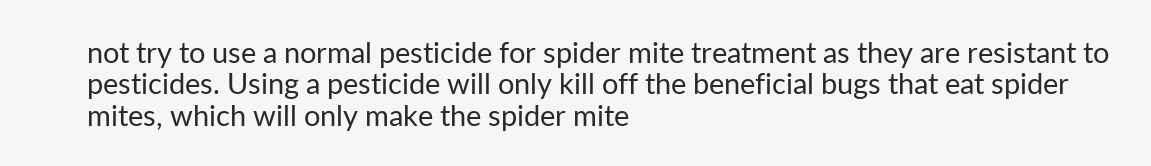not try to use a normal pesticide for spider mite treatment as they are resistant to pesticides. Using a pesticide will only kill off the beneficial bugs that eat spider mites, which will only make the spider mite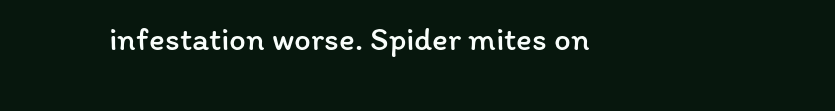infestation worse. Spider mites on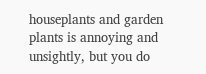houseplants and garden plants is annoying and unsightly, but you do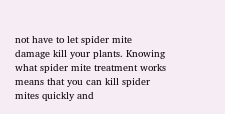not have to let spider mite damage kill your plants. Knowing what spider mite treatment works means that you can kill spider mites quickly and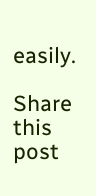easily.

Share this post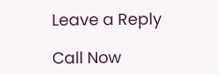Leave a Reply

Call Now